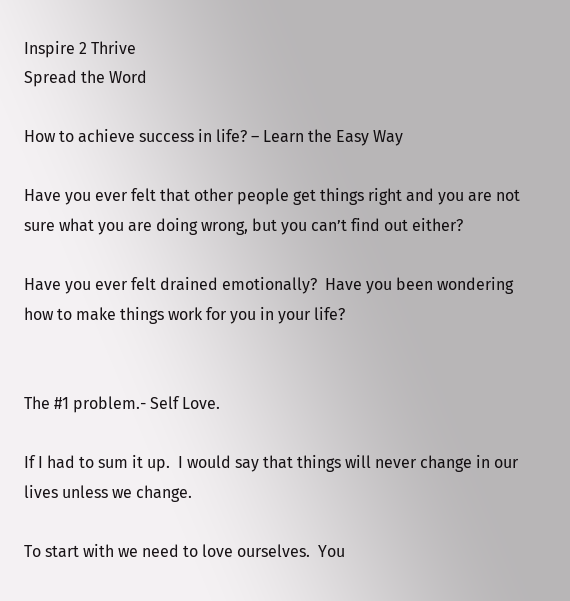Inspire 2 Thrive
Spread the Word

How to achieve success in life? – Learn the Easy Way

Have you ever felt that other people get things right and you are not sure what you are doing wrong, but you can’t find out either?

Have you ever felt drained emotionally?  Have you been wondering how to make things work for you in your life?


The #1 problem.- Self Love.

If I had to sum it up.  I would say that things will never change in our lives unless we change.

To start with we need to love ourselves.  You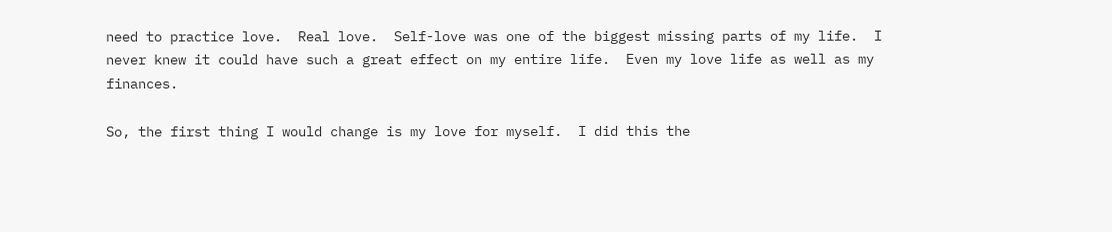need to practice love.  Real love.  Self-love was one of the biggest missing parts of my life.  I never knew it could have such a great effect on my entire life.  Even my love life as well as my finances.

So, the first thing I would change is my love for myself.  I did this the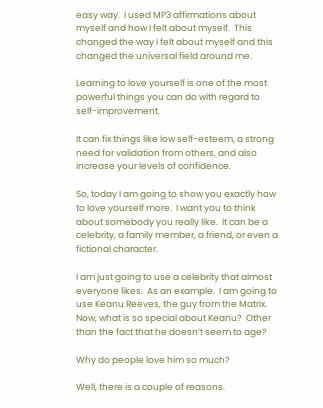easy way.  I used MP3 affirmations about myself and how I felt about myself.  This changed the way I felt about myself and this changed the universal field around me.

Learning to love yourself is one of the most powerful things you can do with regard to self-improvement.

It can fix things like low self-esteem, a strong need for validation from others, and also increase your levels of confidence.

So, today I am going to show you exactly how to love yourself more.  I want you to think about somebody you really like.  It can be a celebrity, a family member, a friend, or even a fictional character.

I am just going to use a celebrity that almost everyone likes.  As an example.  I am going to use Keanu Reeves, the guy from the Matrix.  Now, what is so special about Keanu?  Other than the fact that he doesn’t seem to age?

Why do people love him so much?

Well, there is a couple of reasons.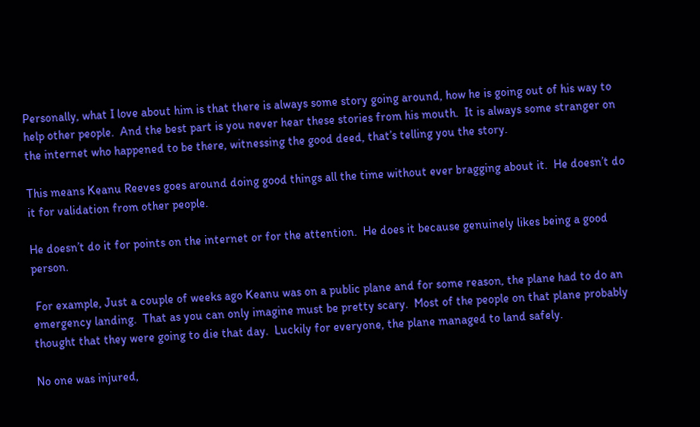Personally, what I love about him is that there is always some story going around, how he is going out of his way to help other people.  And the best part is you never hear these stories from his mouth.  It is always some stranger on the internet who happened to be there, witnessing the good deed, that’s telling you the story.

This means Keanu Reeves goes around doing good things all the time without ever bragging about it.  He doesn’t do it for validation from other people.

He doesn’t do it for points on the internet or for the attention.  He does it because genuinely likes being a good person.

 For example, Just a couple of weeks ago Keanu was on a public plane and for some reason, the plane had to do an emergency landing.  That as you can only imagine must be pretty scary.  Most of the people on that plane probably thought that they were going to die that day.  Luckily for everyone, the plane managed to land safely.

No one was injured,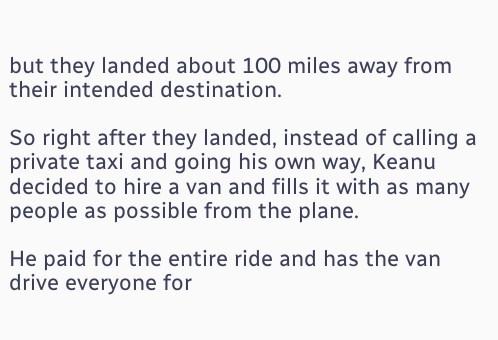but they landed about 100 miles away from their intended destination.

So right after they landed, instead of calling a private taxi and going his own way, Keanu decided to hire a van and fills it with as many people as possible from the plane.

He paid for the entire ride and has the van drive everyone for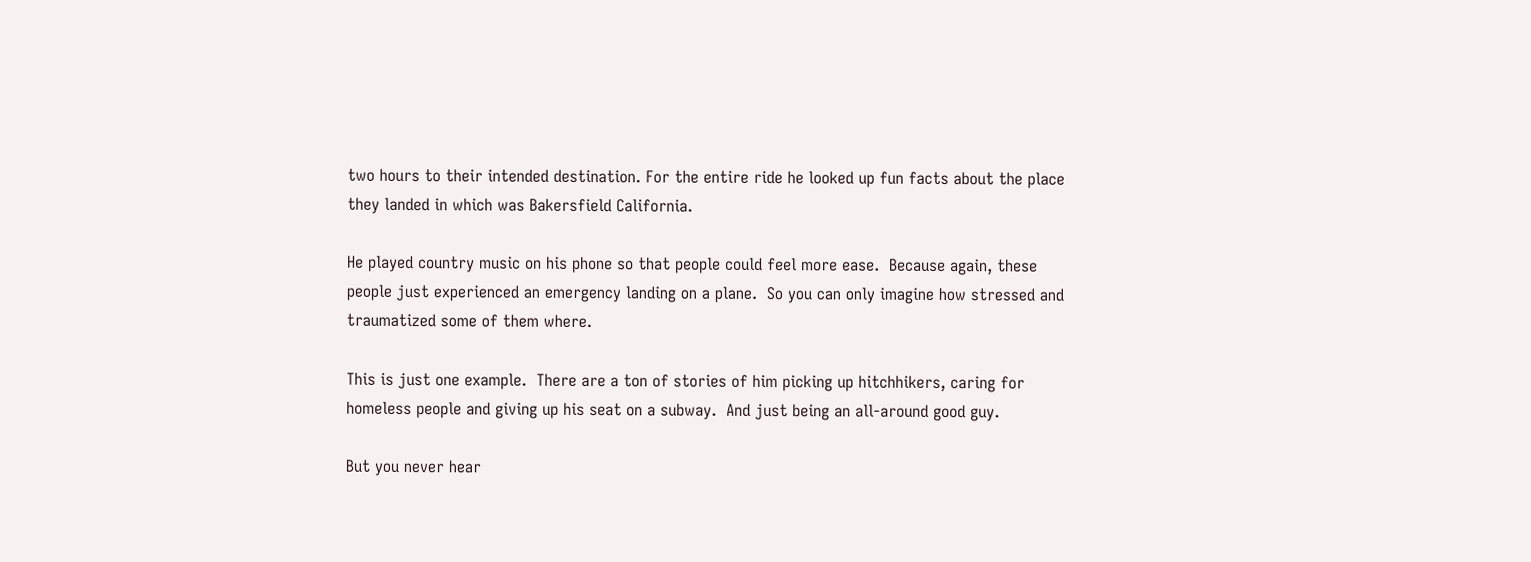two hours to their intended destination. For the entire ride he looked up fun facts about the place they landed in which was Bakersfield California.

He played country music on his phone so that people could feel more ease.  Because again, these people just experienced an emergency landing on a plane.  So you can only imagine how stressed and traumatized some of them where.

This is just one example.  There are a ton of stories of him picking up hitchhikers, caring for homeless people and giving up his seat on a subway.  And just being an all-around good guy.

But you never hear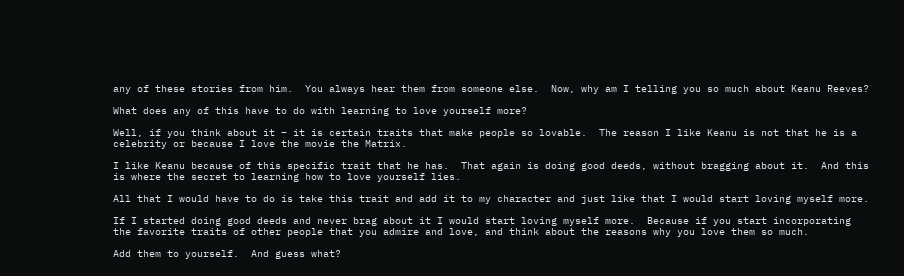any of these stories from him.  You always hear them from someone else.  Now, why am I telling you so much about Keanu Reeves?

What does any of this have to do with learning to love yourself more?

Well, if you think about it – it is certain traits that make people so lovable.  The reason I like Keanu is not that he is a celebrity or because I love the movie the Matrix.

I like Keanu because of this specific trait that he has.  That again is doing good deeds, without bragging about it.  And this is where the secret to learning how to love yourself lies.

All that I would have to do is take this trait and add it to my character and just like that I would start loving myself more.

If I started doing good deeds and never brag about it I would start loving myself more.  Because if you start incorporating the favorite traits of other people that you admire and love, and think about the reasons why you love them so much.

Add them to yourself.  And guess what?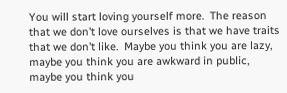You will start loving yourself more.  The reason that we don’t love ourselves is that we have traits that we don’t like.  Maybe you think you are lazy, maybe you think you are awkward in public, maybe you think you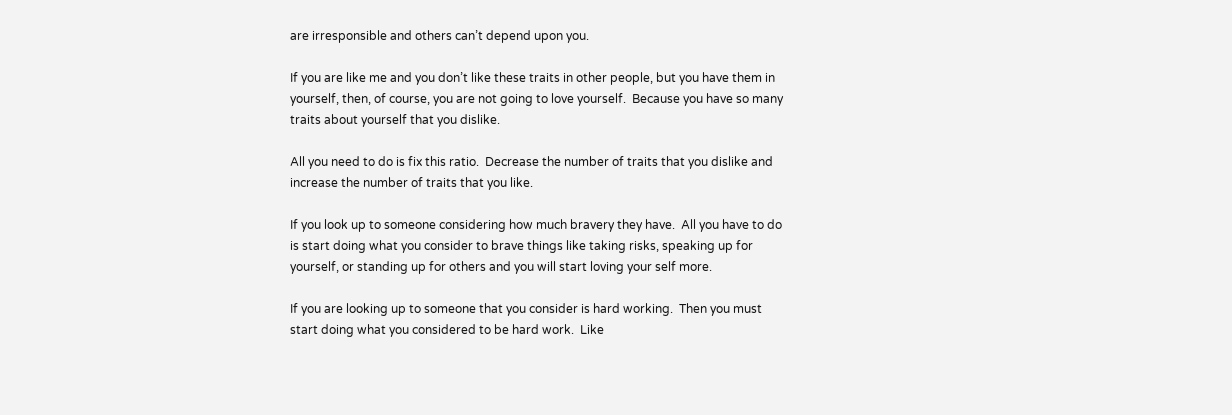are irresponsible and others can’t depend upon you.

If you are like me and you don’t like these traits in other people, but you have them in yourself, then, of course, you are not going to love yourself.  Because you have so many traits about yourself that you dislike.

All you need to do is fix this ratio.  Decrease the number of traits that you dislike and increase the number of traits that you like.

If you look up to someone considering how much bravery they have.  All you have to do is start doing what you consider to brave things like taking risks, speaking up for yourself, or standing up for others and you will start loving your self more.

If you are looking up to someone that you consider is hard working.  Then you must start doing what you considered to be hard work.  Like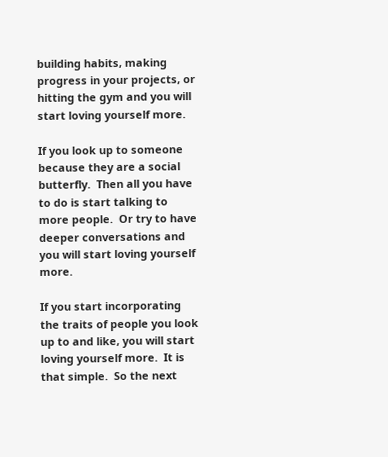building habits, making progress in your projects, or hitting the gym and you will start loving yourself more.

If you look up to someone because they are a social butterfly.  Then all you have to do is start talking to more people.  Or try to have deeper conversations and you will start loving yourself more.

If you start incorporating the traits of people you look up to and like, you will start loving yourself more.  It is that simple.  So the next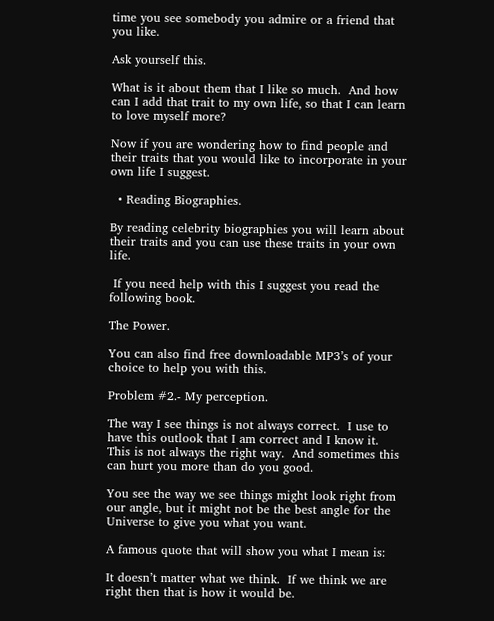time you see somebody you admire or a friend that you like.

Ask yourself this.

What is it about them that I like so much.  And how can I add that trait to my own life, so that I can learn to love myself more?

Now if you are wondering how to find people and their traits that you would like to incorporate in your own life I suggest.

  • Reading Biographies.

By reading celebrity biographies you will learn about their traits and you can use these traits in your own life.

 If you need help with this I suggest you read the following book.

The Power.

You can also find free downloadable MP3’s of your choice to help you with this.

Problem #2.- My perception.

The way I see things is not always correct.  I use to have this outlook that I am correct and I know it.  This is not always the right way.  And sometimes this can hurt you more than do you good.

You see the way we see things might look right from our angle, but it might not be the best angle for the Universe to give you what you want.

A famous quote that will show you what I mean is:

It doesn’t matter what we think.  If we think we are right then that is how it would be.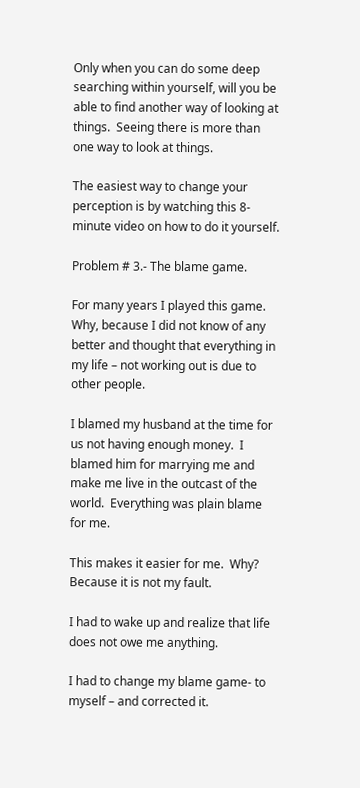Only when you can do some deep searching within yourself, will you be able to find another way of looking at things.  Seeing there is more than one way to look at things.

The easiest way to change your perception is by watching this 8-minute video on how to do it yourself.

Problem # 3.- The blame game.

For many years I played this game.  Why, because I did not know of any better and thought that everything in my life – not working out is due to other people.

I blamed my husband at the time for us not having enough money.  I blamed him for marrying me and make me live in the outcast of the world.  Everything was plain blame for me.

This makes it easier for me.  Why?  Because it is not my fault.

I had to wake up and realize that life does not owe me anything.

I had to change my blame game- to myself – and corrected it.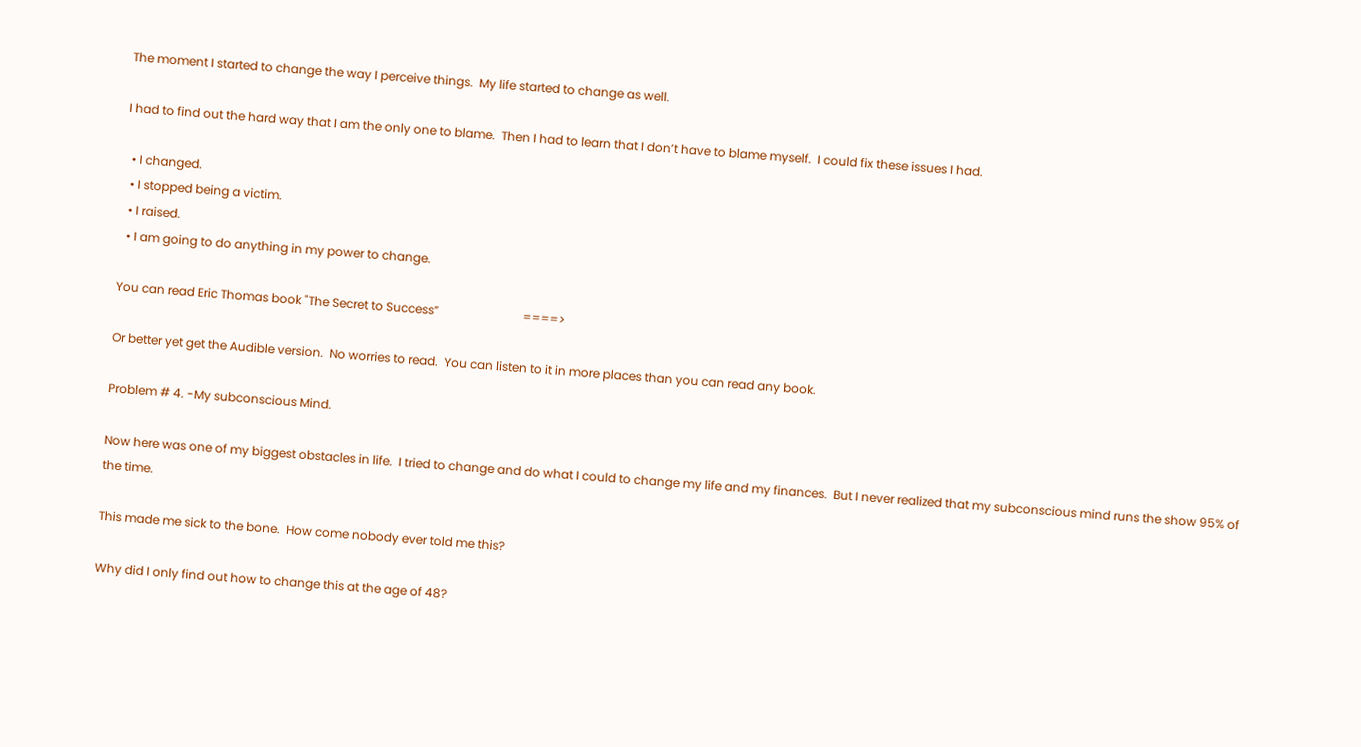The moment I started to change the way I perceive things.  My life started to change as well.

I had to find out the hard way that I am the only one to blame.  Then I had to learn that I don’t have to blame myself.  I could fix these issues I had.

  • I changed.
  • I stopped being a victim.
  • I raised.
  • I am going to do anything in my power to change.

You can read Eric Thomas book "The Secret to Success”                            ====>

Or better yet get the Audible version.  No worries to read.  You can listen to it in more places than you can read any book.

Problem # 4. -My subconscious Mind.

Now here was one of my biggest obstacles in life.  I tried to change and do what I could to change my life and my finances.  But I never realized that my subconscious mind runs the show 95% of the time.

This made me sick to the bone.  How come nobody ever told me this?

Why did I only find out how to change this at the age of 48?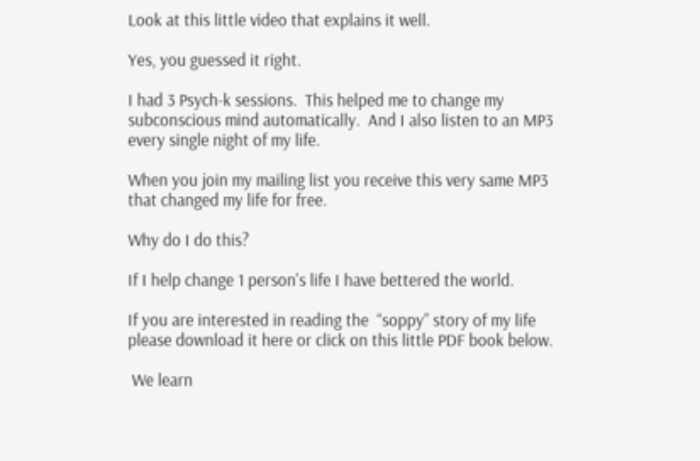Look at this little video that explains it well.

Yes, you guessed it right.

I had 3 Psych-k sessions.  This helped me to change my subconscious mind automatically.  And I also listen to an MP3 every single night of my life.

When you join my mailing list you receive this very same MP3 that changed my life for free.

Why do I do this?

If I help change 1 person's life I have bettered the world.

If you are interested in reading the  “soppy” story of my life please download it here or click on this little PDF book below.

 We learn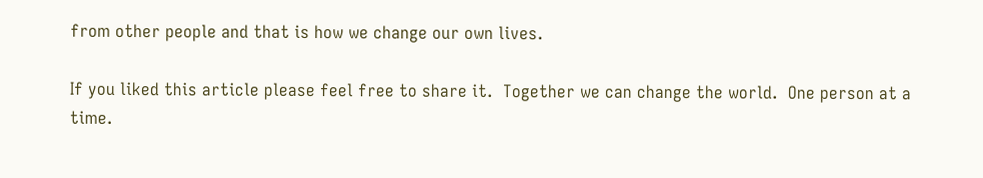from other people and that is how we change our own lives.

If you liked this article please feel free to share it.  Together we can change the world.  One person at a time.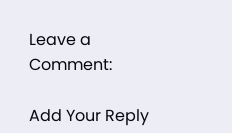Leave a Comment:

Add Your Reply